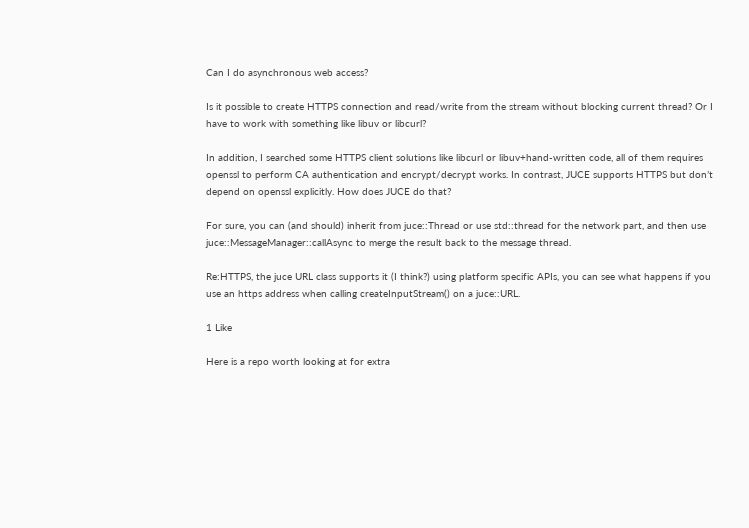Can I do asynchronous web access?

Is it possible to create HTTPS connection and read/write from the stream without blocking current thread? Or I have to work with something like libuv or libcurl?

In addition, I searched some HTTPS client solutions like libcurl or libuv+hand-written code, all of them requires openssl to perform CA authentication and encrypt/decrypt works. In contrast, JUCE supports HTTPS but don’t depend on openssl explicitly. How does JUCE do that?

For sure, you can (and should) inherit from juce::Thread or use std::thread for the network part, and then use juce::MessageManager::callAsync to merge the result back to the message thread.

Re:HTTPS, the juce URL class supports it (I think?) using platform specific APIs, you can see what happens if you use an https address when calling createInputStream() on a juce::URL.

1 Like

Here is a repo worth looking at for extra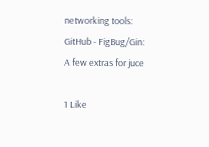networking tools: GitHub - FigBug/Gin: A few extras for juce

1 Like